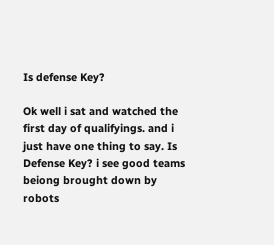Is defense Key?

Ok well i sat and watched the first day of qualifyings. and i just have one thing to say. Is Defense Key? i see good teams beiong brought down by robots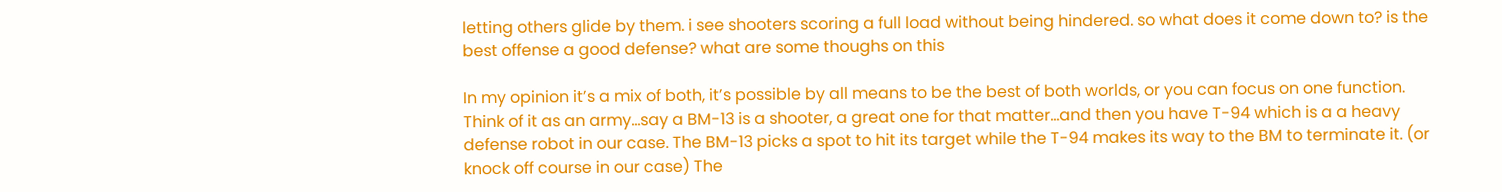letting others glide by them. i see shooters scoring a full load without being hindered. so what does it come down to? is the best offense a good defense? what are some thoughs on this

In my opinion it’s a mix of both, it’s possible by all means to be the best of both worlds, or you can focus on one function. Think of it as an army…say a BM-13 is a shooter, a great one for that matter…and then you have T-94 which is a a heavy defense robot in our case. The BM-13 picks a spot to hit its target while the T-94 makes its way to the BM to terminate it. (or knock off course in our case) The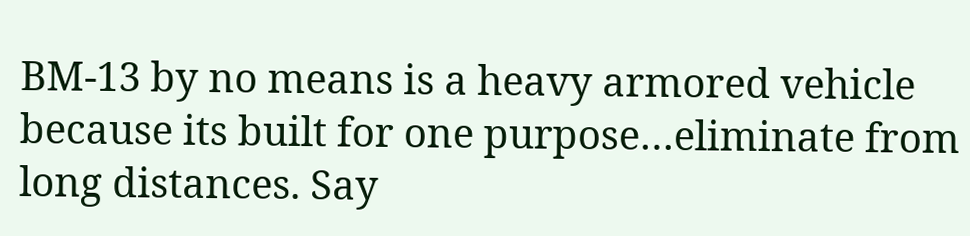BM-13 by no means is a heavy armored vehicle because its built for one purpose…eliminate from long distances. Say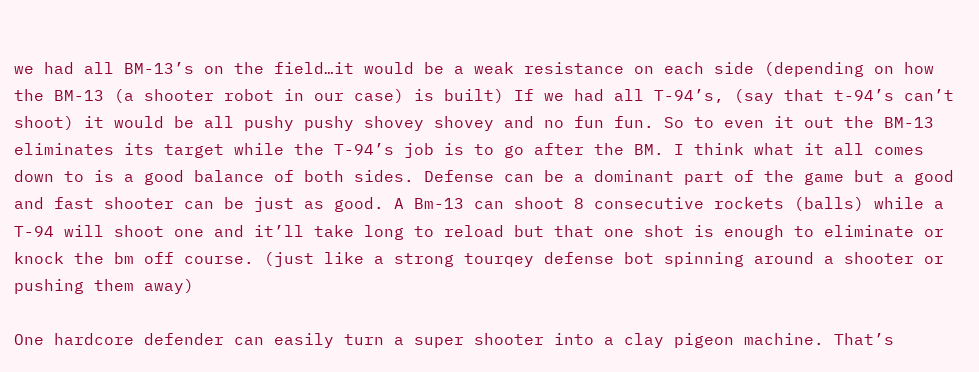we had all BM-13’s on the field…it would be a weak resistance on each side (depending on how the BM-13 (a shooter robot in our case) is built) If we had all T-94’s, (say that t-94’s can’t shoot) it would be all pushy pushy shovey shovey and no fun fun. So to even it out the BM-13 eliminates its target while the T-94’s job is to go after the BM. I think what it all comes down to is a good balance of both sides. Defense can be a dominant part of the game but a good and fast shooter can be just as good. A Bm-13 can shoot 8 consecutive rockets (balls) while a T-94 will shoot one and it’ll take long to reload but that one shot is enough to eliminate or knock the bm off course. (just like a strong tourqey defense bot spinning around a shooter or pushing them away)

One hardcore defender can easily turn a super shooter into a clay pigeon machine. That’s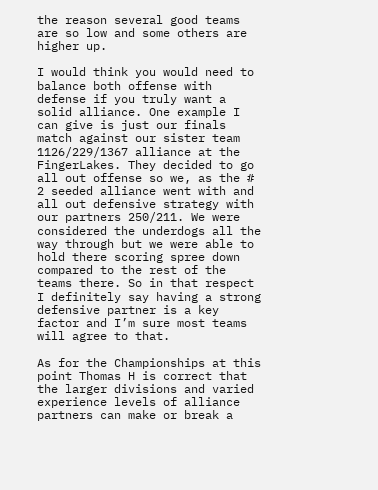the reason several good teams are so low and some others are higher up.

I would think you would need to balance both offense with defense if you truly want a solid alliance. One example I can give is just our finals match against our sister team 1126/229/1367 alliance at the FingerLakes. They decided to go all out offense so we, as the # 2 seeded alliance went with and all out defensive strategy with our partners 250/211. We were considered the underdogs all the way through but we were able to hold there scoring spree down compared to the rest of the teams there. So in that respect I definitely say having a strong defensive partner is a key factor and I’m sure most teams will agree to that.

As for the Championships at this point Thomas H is correct that the larger divisions and varied experience levels of alliance partners can make or break a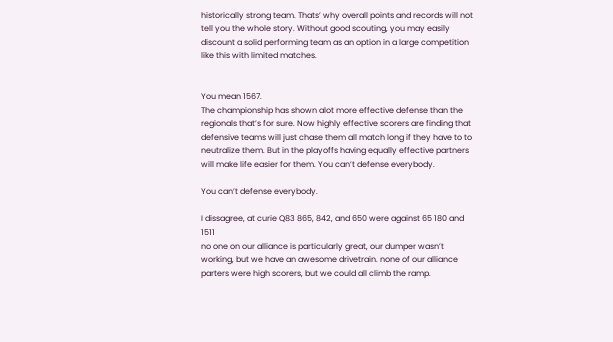historically strong team. Thats’ why overall points and records will not tell you the whole story. Without good scouting, you may easily discount a solid performing team as an option in a large competition like this with limited matches.


You mean 1567.
The championship has shown alot more effective defense than the regionals that’s for sure. Now highly effective scorers are finding that defensive teams will just chase them all match long if they have to to neutralize them. But in the playoffs having equally effective partners will make life easier for them. You can’t defense everybody.

You can’t defense everybody.

I dissagree, at curie Q83 865, 842, and 650 were against 65 180 and 1511
no one on our alliance is particularly great, our dumper wasn’t working, but we have an awesome drivetrain. none of our alliance parters were high scorers, but we could all climb the ramp.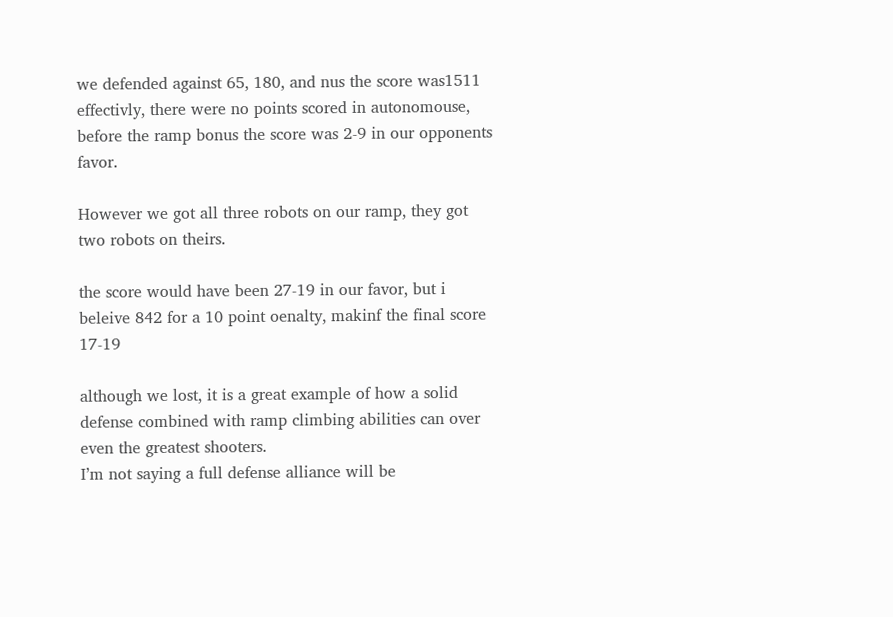we defended against 65, 180, and nus the score was1511 effectivly, there were no points scored in autonomouse, before the ramp bonus the score was 2-9 in our opponents favor.

However we got all three robots on our ramp, they got two robots on theirs.

the score would have been 27-19 in our favor, but i beleive 842 for a 10 point oenalty, makinf the final score 17-19

although we lost, it is a great example of how a solid defense combined with ramp climbing abilities can over even the greatest shooters.
I’m not saying a full defense alliance will be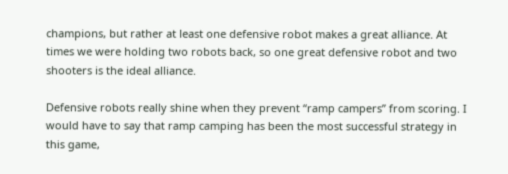champions, but rather at least one defensive robot makes a great alliance. At times we were holding two robots back, so one great defensive robot and two shooters is the ideal alliance.

Defensive robots really shine when they prevent “ramp campers” from scoring. I would have to say that ramp camping has been the most successful strategy in this game,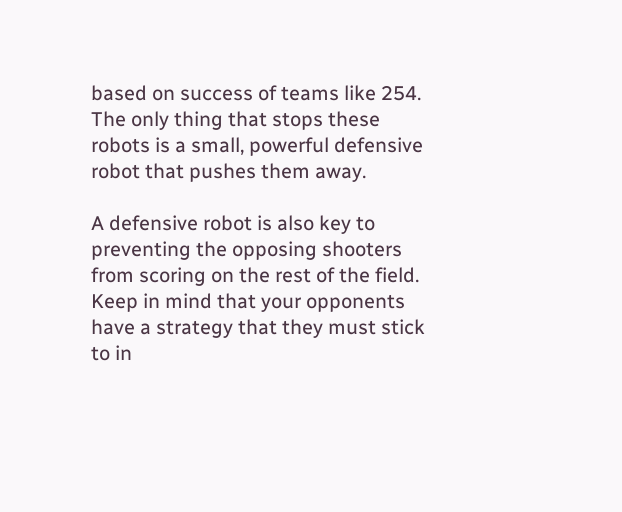based on success of teams like 254. The only thing that stops these robots is a small, powerful defensive robot that pushes them away.

A defensive robot is also key to preventing the opposing shooters from scoring on the rest of the field. Keep in mind that your opponents have a strategy that they must stick to in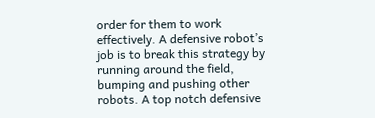order for them to work effectively. A defensive robot’s job is to break this strategy by running around the field, bumping and pushing other robots. A top notch defensive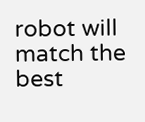robot will match the best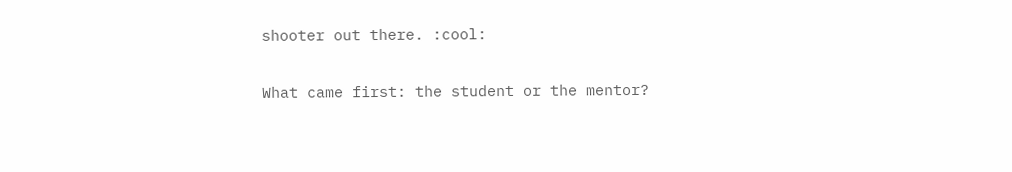shooter out there. :cool:

What came first: the student or the mentor?